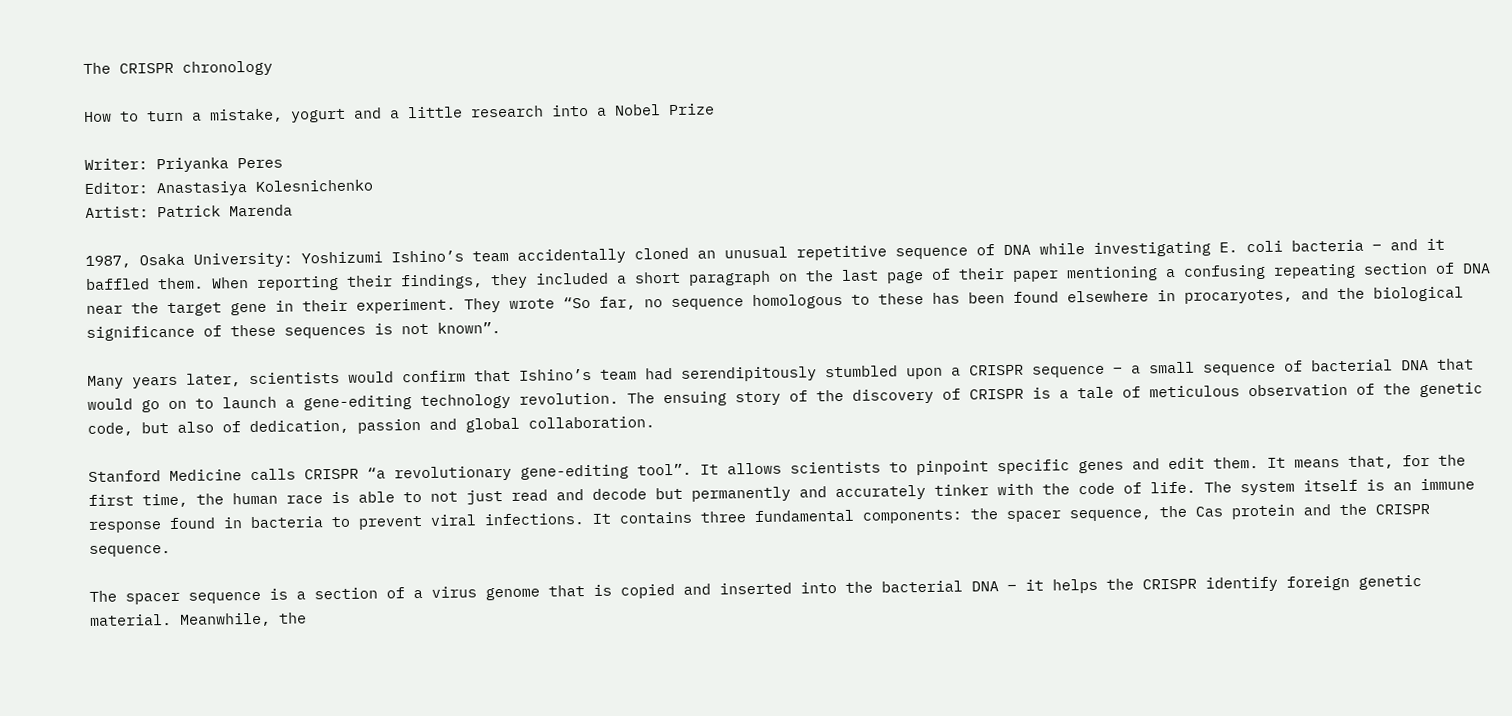The CRISPR chronology

How to turn a mistake, yogurt and a little research into a Nobel Prize

Writer: Priyanka Peres
Editor: Anastasiya Kolesnichenko
Artist: Patrick Marenda

1987, Osaka University: Yoshizumi Ishino’s team accidentally cloned an unusual repetitive sequence of DNA while investigating E. coli bacteria ‒ and it baffled them. When reporting their findings, they included a short paragraph on the last page of their paper mentioning a confusing repeating section of DNA near the target gene in their experiment. They wrote “So far, no sequence homologous to these has been found elsewhere in procaryotes, and the biological significance of these sequences is not known”.

Many years later, scientists would confirm that Ishino’s team had serendipitously stumbled upon a CRISPR sequence ‒ a small sequence of bacterial DNA that would go on to launch a gene-editing technology revolution. The ensuing story of the discovery of CRISPR is a tale of meticulous observation of the genetic code, but also of dedication, passion and global collaboration.

Stanford Medicine calls CRISPR “a revolutionary gene-editing tool”. It allows scientists to pinpoint specific genes and edit them. It means that, for the first time, the human race is able to not just read and decode but permanently and accurately tinker with the code of life. The system itself is an immune response found in bacteria to prevent viral infections. It contains three fundamental components: the spacer sequence, the Cas protein and the CRISPR sequence.

The spacer sequence is a section of a virus genome that is copied and inserted into the bacterial DNA ‒ it helps the CRISPR identify foreign genetic material. Meanwhile, the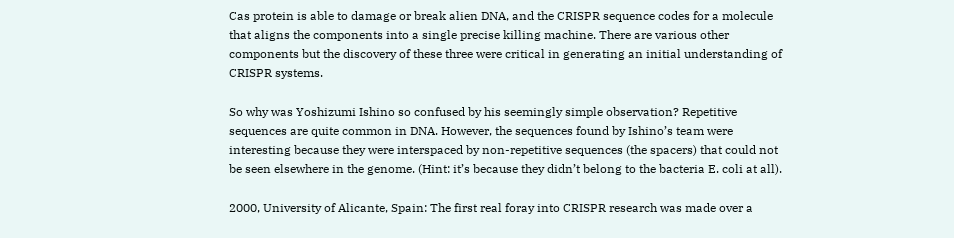Cas protein is able to damage or break alien DNA, and the CRISPR sequence codes for a molecule that aligns the components into a single precise killing machine. There are various other components but the discovery of these three were critical in generating an initial understanding of CRISPR systems.

So why was Yoshizumi Ishino so confused by his seemingly simple observation? Repetitive sequences are quite common in DNA. However, the sequences found by Ishino’s team were interesting because they were interspaced by non-repetitive sequences (the spacers) that could not be seen elsewhere in the genome. (Hint: it’s because they didn’t belong to the bacteria E. coli at all).

2000, University of Alicante, Spain: The first real foray into CRISPR research was made over a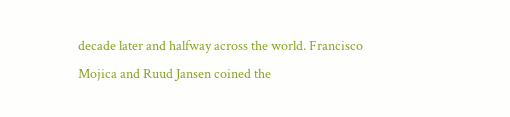decade later and halfway across the world. Francisco Mojica and Ruud Jansen coined the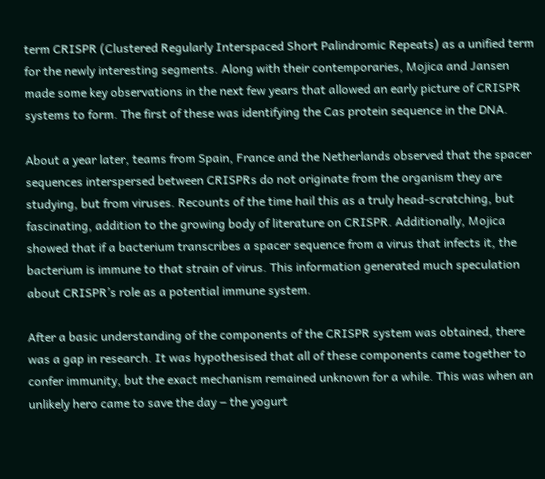term CRISPR (Clustered Regularly Interspaced Short Palindromic Repeats) as a unified term for the newly interesting segments. Along with their contemporaries, Mojica and Jansen made some key observations in the next few years that allowed an early picture of CRISPR systems to form. The first of these was identifying the Cas protein sequence in the DNA.

About a year later, teams from Spain, France and the Netherlands observed that the spacer sequences interspersed between CRISPRs do not originate from the organism they are studying, but from viruses. Recounts of the time hail this as a truly head-scratching, but fascinating, addition to the growing body of literature on CRISPR. Additionally, Mojica showed that if a bacterium transcribes a spacer sequence from a virus that infects it, the bacterium is immune to that strain of virus. This information generated much speculation about CRISPR’s role as a potential immune system.

After a basic understanding of the components of the CRISPR system was obtained, there was a gap in research. It was hypothesised that all of these components came together to confer immunity, but the exact mechanism remained unknown for a while. This was when an unlikely hero came to save the day ‒ the yogurt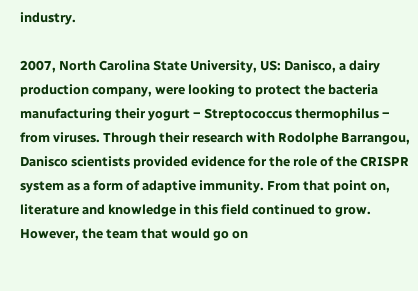industry.

2007, North Carolina State University, US: Danisco, a dairy production company, were looking to protect the bacteria manufacturing their yogurt ‒ Streptococcus thermophilus ‒ from viruses. Through their research with Rodolphe Barrangou, Danisco scientists provided evidence for the role of the CRISPR system as a form of adaptive immunity. From that point on, literature and knowledge in this field continued to grow. However, the team that would go on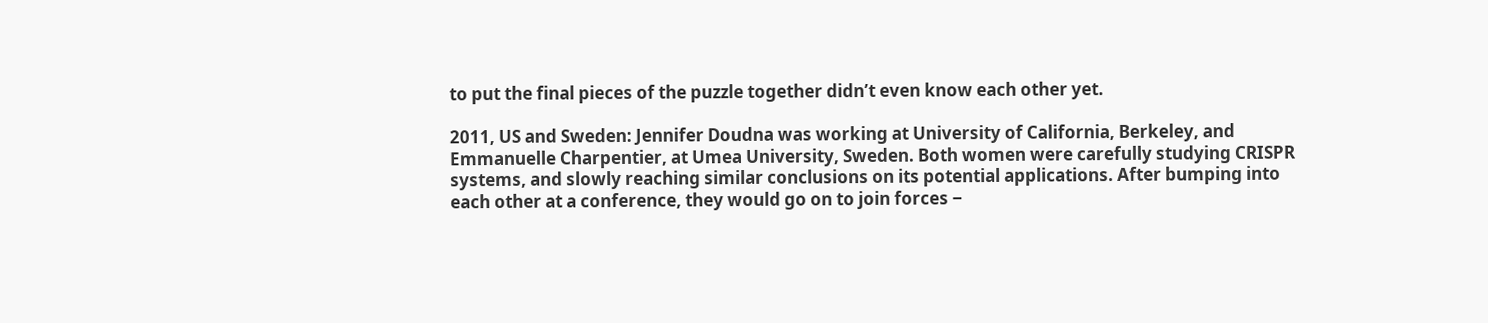to put the final pieces of the puzzle together didn’t even know each other yet.

2011, US and Sweden: Jennifer Doudna was working at University of California, Berkeley, and Emmanuelle Charpentier, at Umea University, Sweden. Both women were carefully studying CRISPR systems, and slowly reaching similar conclusions on its potential applications. After bumping into each other at a conference, they would go on to join forces ‒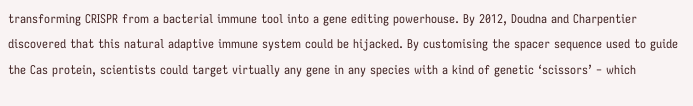transforming CRISPR from a bacterial immune tool into a gene editing powerhouse. By 2012, Doudna and Charpentier discovered that this natural adaptive immune system could be hijacked. By customising the spacer sequence used to guide the Cas protein, scientists could target virtually any gene in any species with a kind of genetic ‘scissors’ ‒ which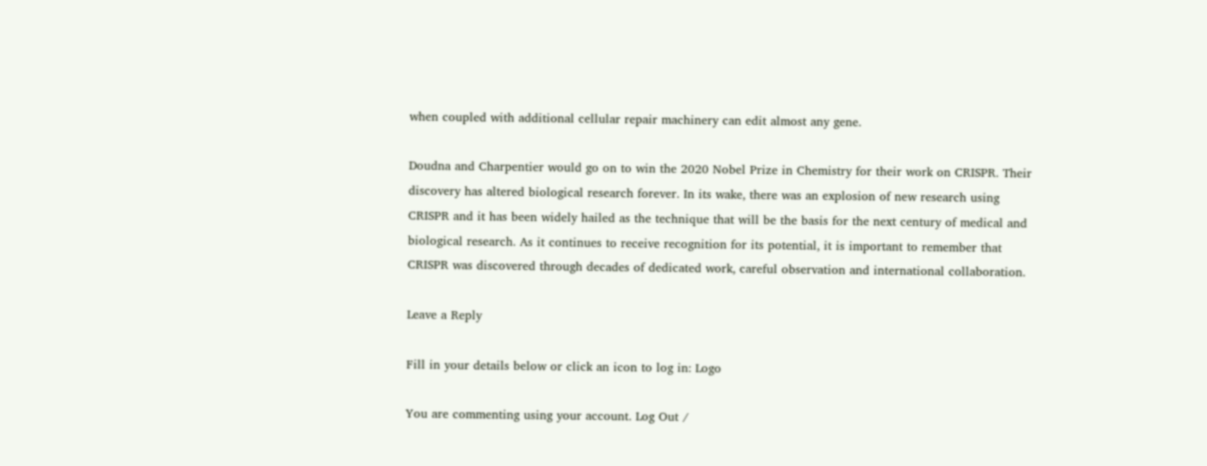when coupled with additional cellular repair machinery can edit almost any gene.

Doudna and Charpentier would go on to win the 2020 Nobel Prize in Chemistry for their work on CRISPR. Their discovery has altered biological research forever. In its wake, there was an explosion of new research using CRISPR and it has been widely hailed as the technique that will be the basis for the next century of medical and biological research. As it continues to receive recognition for its potential, it is important to remember that CRISPR was discovered through decades of dedicated work, careful observation and international collaboration.

Leave a Reply

Fill in your details below or click an icon to log in: Logo

You are commenting using your account. Log Out /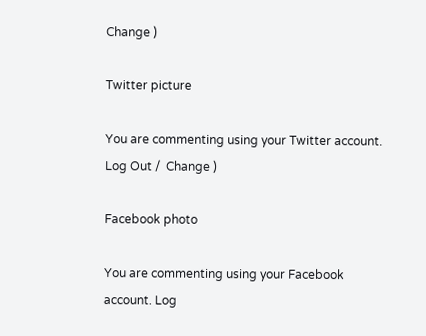Change )

Twitter picture

You are commenting using your Twitter account. Log Out /  Change )

Facebook photo

You are commenting using your Facebook account. Log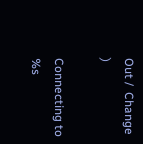Out /  Change )

Connecting to %s